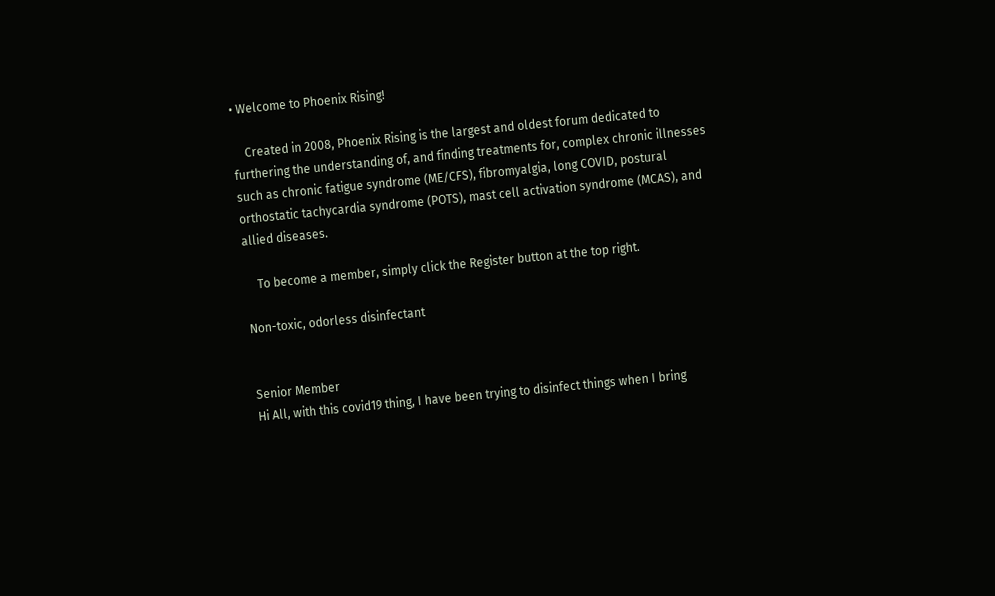• Welcome to Phoenix Rising!

    Created in 2008, Phoenix Rising is the largest and oldest forum dedicated to furthering the understanding of, and finding treatments for, complex chronic illnesses such as chronic fatigue syndrome (ME/CFS), fibromyalgia, long COVID, postural orthostatic tachycardia syndrome (POTS), mast cell activation syndrome (MCAS), and allied diseases.

    To become a member, simply click the Register button at the top right.

Non-toxic, odorless disinfectant


Senior Member
Hi All, with this covid19 thing, I have been trying to disinfect things when I bring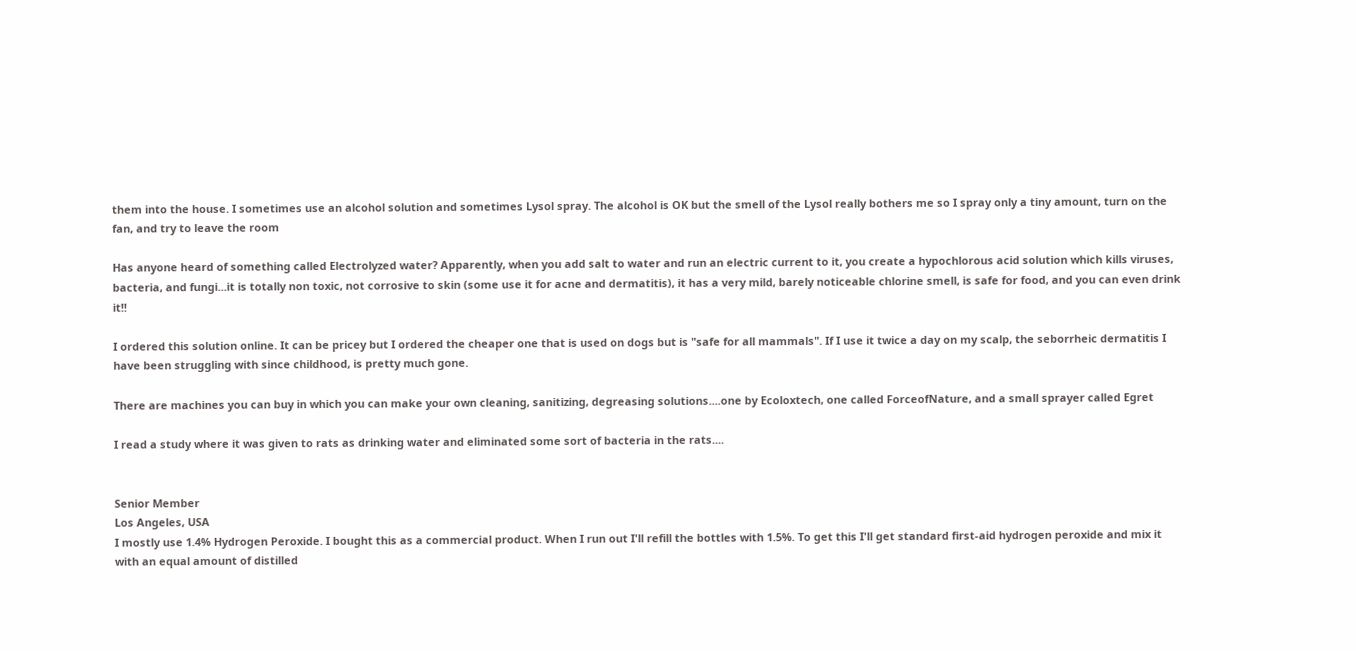them into the house. I sometimes use an alcohol solution and sometimes Lysol spray. The alcohol is OK but the smell of the Lysol really bothers me so I spray only a tiny amount, turn on the fan, and try to leave the room

Has anyone heard of something called Electrolyzed water? Apparently, when you add salt to water and run an electric current to it, you create a hypochlorous acid solution which kills viruses, bacteria, and fungi...it is totally non toxic, not corrosive to skin (some use it for acne and dermatitis), it has a very mild, barely noticeable chlorine smell, is safe for food, and you can even drink it!!

I ordered this solution online. It can be pricey but I ordered the cheaper one that is used on dogs but is "safe for all mammals". If I use it twice a day on my scalp, the seborrheic dermatitis I have been struggling with since childhood, is pretty much gone.

There are machines you can buy in which you can make your own cleaning, sanitizing, degreasing solutions....one by Ecoloxtech, one called ForceofNature, and a small sprayer called Egret

I read a study where it was given to rats as drinking water and eliminated some sort of bacteria in the rats....


Senior Member
Los Angeles, USA
I mostly use 1.4% Hydrogen Peroxide. I bought this as a commercial product. When I run out I'll refill the bottles with 1.5%. To get this I'll get standard first-aid hydrogen peroxide and mix it with an equal amount of distilled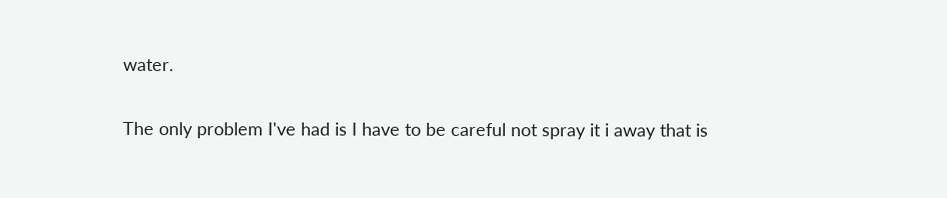water.

The only problem I've had is I have to be careful not spray it i away that is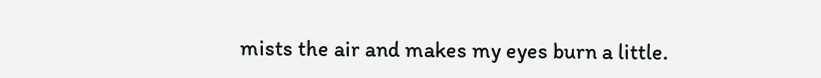mists the air and makes my eyes burn a little.